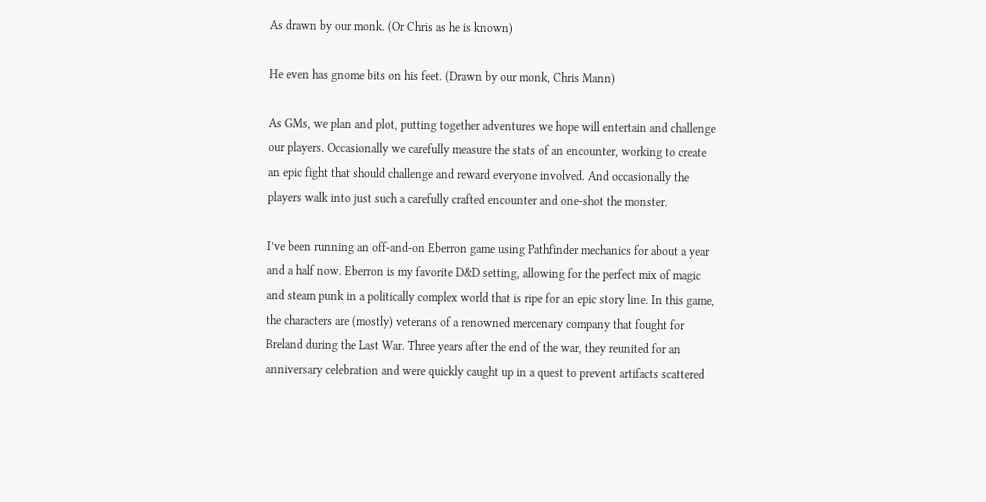As drawn by our monk. (Or Chris as he is known)

He even has gnome bits on his feet. (Drawn by our monk, Chris Mann)

As GMs, we plan and plot, putting together adventures we hope will entertain and challenge our players. Occasionally we carefully measure the stats of an encounter, working to create an epic fight that should challenge and reward everyone involved. And occasionally the players walk into just such a carefully crafted encounter and one-shot the monster.

I’ve been running an off-and-on Eberron game using Pathfinder mechanics for about a year and a half now. Eberron is my favorite D&D setting, allowing for the perfect mix of magic and steam punk in a politically complex world that is ripe for an epic story line. In this game, the characters are (mostly) veterans of a renowned mercenary company that fought for Breland during the Last War. Three years after the end of the war, they reunited for an anniversary celebration and were quickly caught up in a quest to prevent artifacts scattered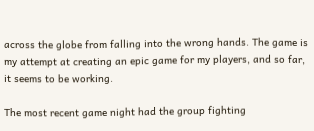across the globe from falling into the wrong hands. The game is my attempt at creating an epic game for my players, and so far, it seems to be working.

The most recent game night had the group fighting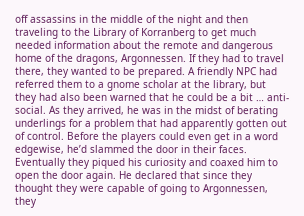off assassins in the middle of the night and then traveling to the Library of Korranberg to get much needed information about the remote and dangerous home of the dragons, Argonnessen. If they had to travel there, they wanted to be prepared. A friendly NPC had referred them to a gnome scholar at the library, but they had also been warned that he could be a bit … anti-social. As they arrived, he was in the midst of berating underlings for a problem that had apparently gotten out of control. Before the players could even get in a word edgewise, he’d slammed the door in their faces. Eventually they piqued his curiosity and coaxed him to open the door again. He declared that since they thought they were capable of going to Argonnessen, they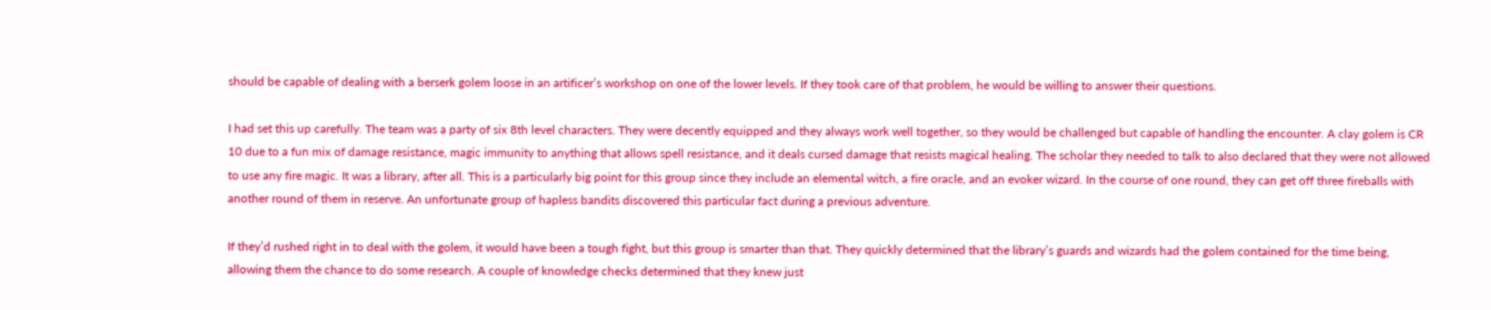should be capable of dealing with a berserk golem loose in an artificer’s workshop on one of the lower levels. If they took care of that problem, he would be willing to answer their questions.

I had set this up carefully. The team was a party of six 8th level characters. They were decently equipped and they always work well together, so they would be challenged but capable of handling the encounter. A clay golem is CR 10 due to a fun mix of damage resistance, magic immunity to anything that allows spell resistance, and it deals cursed damage that resists magical healing. The scholar they needed to talk to also declared that they were not allowed to use any fire magic. It was a library, after all. This is a particularly big point for this group since they include an elemental witch, a fire oracle, and an evoker wizard. In the course of one round, they can get off three fireballs with another round of them in reserve. An unfortunate group of hapless bandits discovered this particular fact during a previous adventure.

If they’d rushed right in to deal with the golem, it would have been a tough fight, but this group is smarter than that. They quickly determined that the library’s guards and wizards had the golem contained for the time being, allowing them the chance to do some research. A couple of knowledge checks determined that they knew just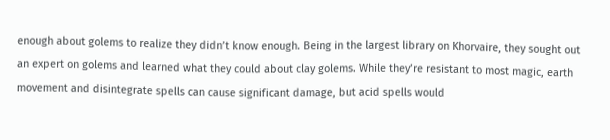enough about golems to realize they didn’t know enough. Being in the largest library on Khorvaire, they sought out an expert on golems and learned what they could about clay golems. While they’re resistant to most magic, earth movement and disintegrate spells can cause significant damage, but acid spells would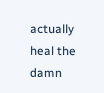actually heal the damn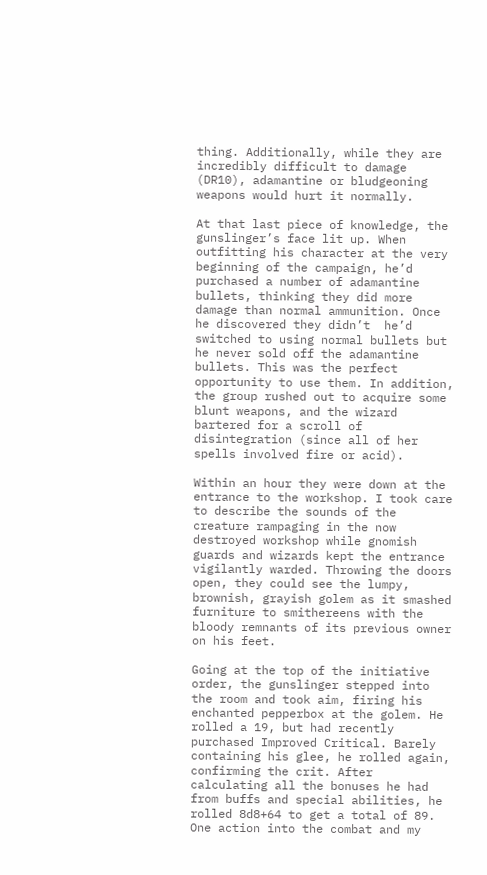thing. Additionally, while they are incredibly difficult to damage (DR10), adamantine or bludgeoning weapons would hurt it normally.

At that last piece of knowledge, the gunslinger’s face lit up. When outfitting his character at the very beginning of the campaign, he’d purchased a number of adamantine bullets, thinking they did more damage than normal ammunition. Once he discovered they didn’t  he’d switched to using normal bullets but he never sold off the adamantine bullets. This was the perfect opportunity to use them. In addition, the group rushed out to acquire some blunt weapons, and the wizard bartered for a scroll of disintegration (since all of her spells involved fire or acid).

Within an hour they were down at the entrance to the workshop. I took care to describe the sounds of the creature rampaging in the now destroyed workshop while gnomish guards and wizards kept the entrance vigilantly warded. Throwing the doors open, they could see the lumpy, brownish, grayish golem as it smashed furniture to smithereens with the bloody remnants of its previous owner on his feet.

Going at the top of the initiative order, the gunslinger stepped into the room and took aim, firing his enchanted pepperbox at the golem. He rolled a 19, but had recently purchased Improved Critical. Barely containing his glee, he rolled again, confirming the crit. After calculating all the bonuses he had from buffs and special abilities, he rolled 8d8+64 to get a total of 89. One action into the combat and my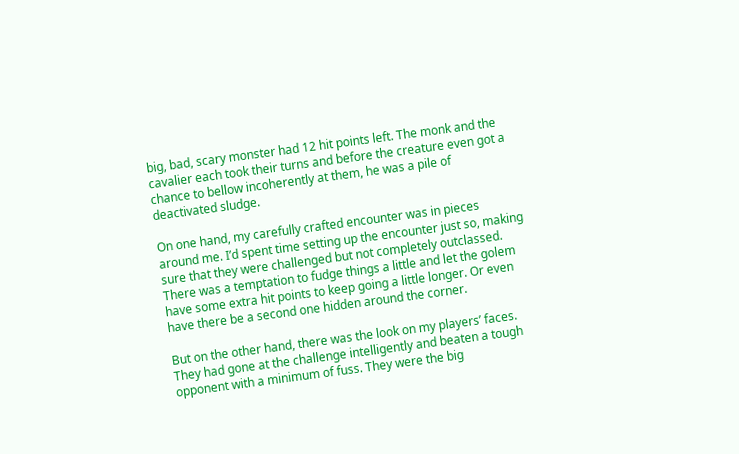big, bad, scary monster had 12 hit points left. The monk and the cavalier each took their turns and before the creature even got a chance to bellow incoherently at them, he was a pile of deactivated sludge.

On one hand, my carefully crafted encounter was in pieces around me. I’d spent time setting up the encounter just so, making sure that they were challenged but not completely outclassed. There was a temptation to fudge things a little and let the golem have some extra hit points to keep going a little longer. Or even have there be a second one hidden around the corner.

But on the other hand, there was the look on my players’ faces. They had gone at the challenge intelligently and beaten a tough opponent with a minimum of fuss. They were the big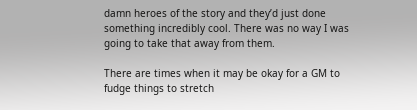damn heroes of the story and they’d just done something incredibly cool. There was no way I was going to take that away from them.

There are times when it may be okay for a GM to fudge things to stretch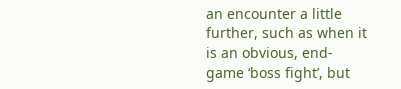an encounter a little further, such as when it is an obvious, end-game ‘boss fight’, but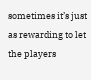sometimes it’s just as rewarding to let the players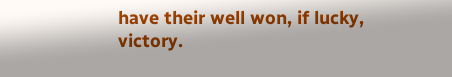have their well won, if lucky, victory.